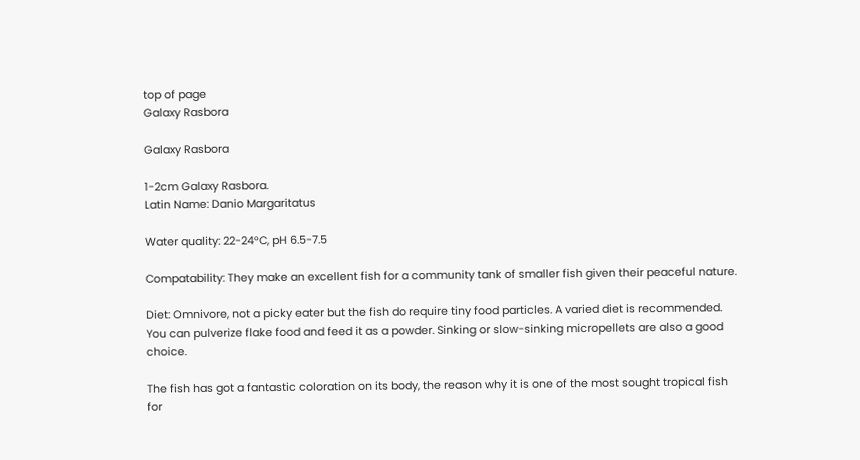top of page
Galaxy Rasbora

Galaxy Rasbora

1-2cm Galaxy Rasbora.
Latin Name: Danio Margaritatus

Water quality: 22-24°C, pH 6.5-7.5

Compatability: They make an excellent fish for a community tank of smaller fish given their peaceful nature.

Diet: Omnivore, not a picky eater but the fish do require tiny food particles. A varied diet is recommended. You can pulverize flake food and feed it as a powder. Sinking or slow-sinking micropellets are also a good choice.

The fish has got a fantastic coloration on its body, the reason why it is one of the most sought tropical fish for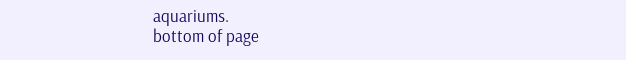aquariums.
bottom of page